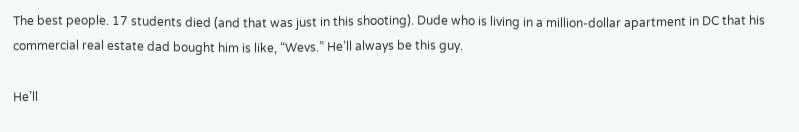The best people. 17 students died (and that was just in this shooting). Dude who is living in a million-dollar apartment in DC that his commercial real estate dad bought him is like, “Wevs.” He’ll always be this guy.

He’ll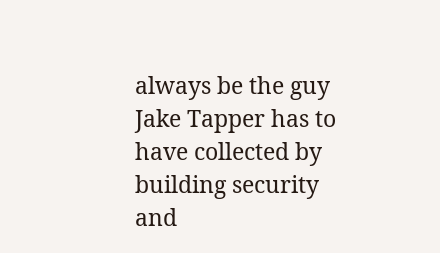always be the guy Jake Tapper has to have collected by building security and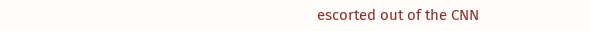escorted out of the CNN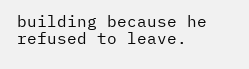building because he refused to leave.